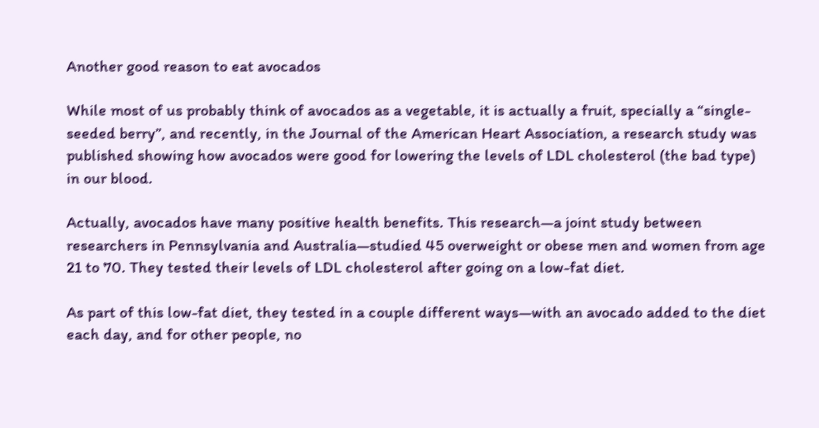Another good reason to eat avocados

While most of us probably think of avocados as a vegetable, it is actually a fruit, specially a “single-seeded berry”, and recently, in the Journal of the American Heart Association, a research study was published showing how avocados were good for lowering the levels of LDL cholesterol (the bad type) in our blood.

Actually, avocados have many positive health benefits. This research—a joint study between researchers in Pennsylvania and Australia—studied 45 overweight or obese men and women from age 21 to 70. They tested their levels of LDL cholesterol after going on a low-fat diet.

As part of this low-fat diet, they tested in a couple different ways—with an avocado added to the diet each day, and for other people, no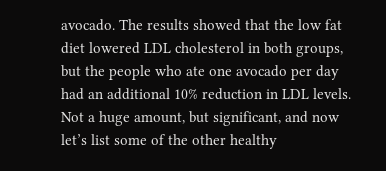avocado. The results showed that the low fat diet lowered LDL cholesterol in both groups, but the people who ate one avocado per day had an additional 10% reduction in LDL levels. Not a huge amount, but significant, and now let’s list some of the other healthy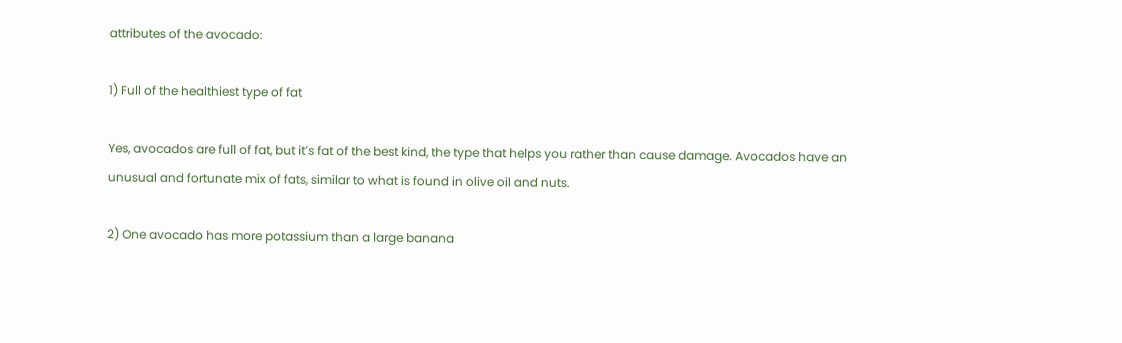attributes of the avocado:

1) Full of the healthiest type of fat

Yes, avocados are full of fat, but it’s fat of the best kind, the type that helps you rather than cause damage. Avocados have an unusual and fortunate mix of fats, similar to what is found in olive oil and nuts.

2) One avocado has more potassium than a large banana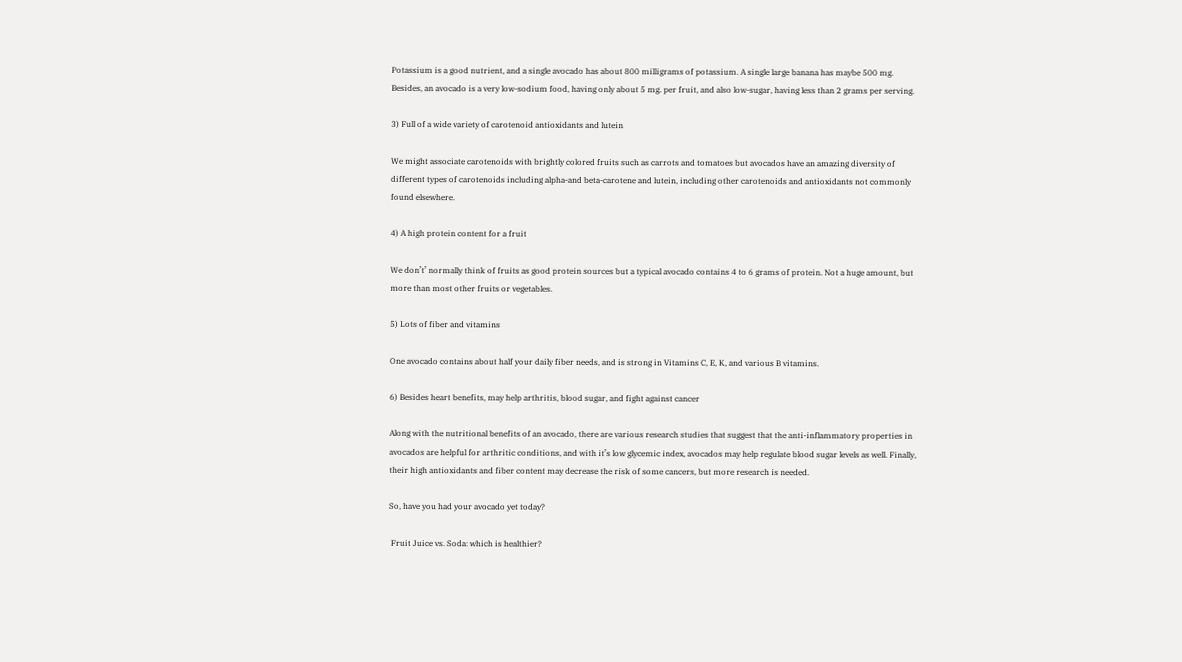Potassium is a good nutrient, and a single avocado has about 800 milligrams of potassium. A single large banana has maybe 500 mg. Besides, an avocado is a very low-sodium food, having only about 5 mg. per fruit, and also low-sugar, having less than 2 grams per serving.

3) Full of a wide variety of carotenoid antioxidants and lutein

We might associate carotenoids with brightly colored fruits such as carrots and tomatoes but avocados have an amazing diversity of different types of carotenoids including alpha-and beta-carotene and lutein, including other carotenoids and antioxidants not commonly found elsewhere.

4) A high protein content for a fruit

We don’t’ normally think of fruits as good protein sources but a typical avocado contains 4 to 6 grams of protein. Not a huge amount, but more than most other fruits or vegetables.

5) Lots of fiber and vitamins

One avocado contains about half your daily fiber needs, and is strong in Vitamins C, E, K, and various B vitamins.

6) Besides heart benefits, may help arthritis, blood sugar, and fight against cancer

Along with the nutritional benefits of an avocado, there are various research studies that suggest that the anti-inflammatory properties in avocados are helpful for arthritic conditions, and with it’s low glycemic index, avocados may help regulate blood sugar levels as well. Finally, their high antioxidants and fiber content may decrease the risk of some cancers, but more research is needed.

So, have you had your avocado yet today?

 Fruit Juice vs. Soda: which is healthier?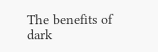The benefits of dark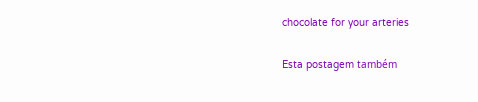chocolate for your arteries

Esta postagem também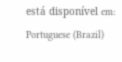está disponível em: Portuguese (Brazil)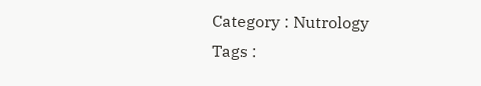Category : Nutrology
Tags :